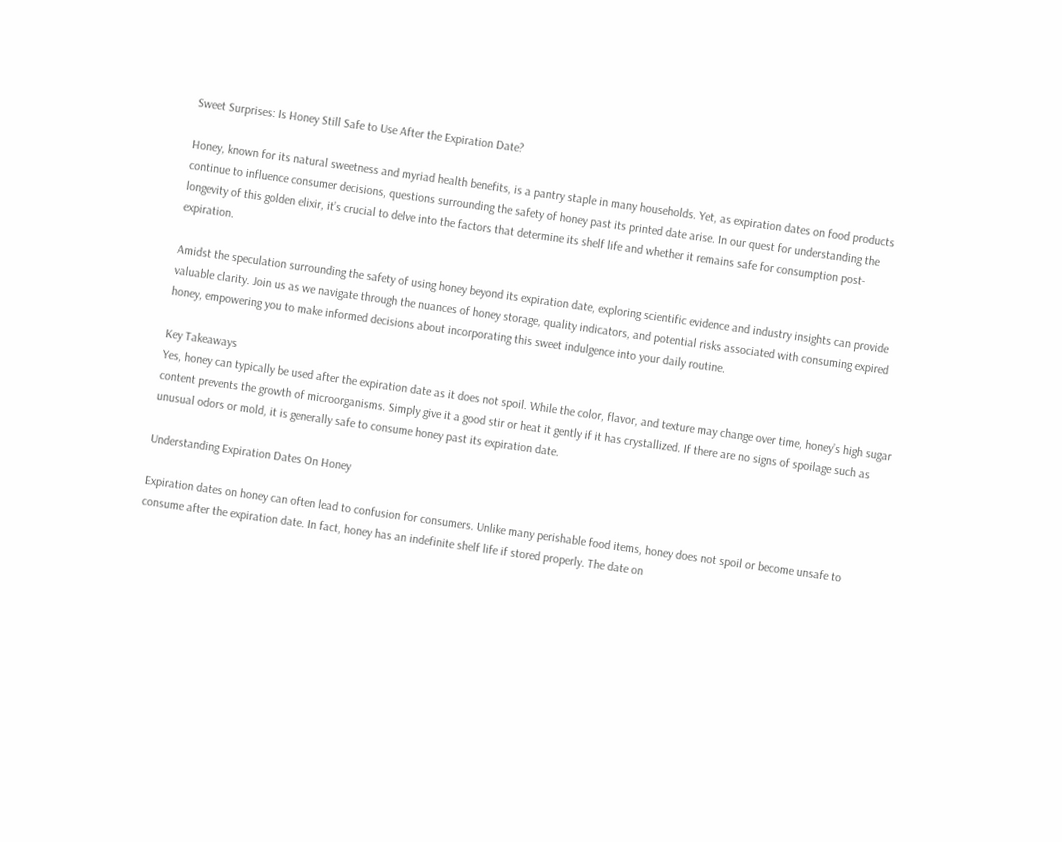Sweet Surprises: Is Honey Still Safe to Use After the Expiration Date?

Honey, known for its natural sweetness and myriad health benefits, is a pantry staple in many households. Yet, as expiration dates on food products continue to influence consumer decisions, questions surrounding the safety of honey past its printed date arise. In our quest for understanding the longevity of this golden elixir, it’s crucial to delve into the factors that determine its shelf life and whether it remains safe for consumption post-expiration.

Amidst the speculation surrounding the safety of using honey beyond its expiration date, exploring scientific evidence and industry insights can provide valuable clarity. Join us as we navigate through the nuances of honey storage, quality indicators, and potential risks associated with consuming expired honey, empowering you to make informed decisions about incorporating this sweet indulgence into your daily routine.

Key Takeaways
Yes, honey can typically be used after the expiration date as it does not spoil. While the color, flavor, and texture may change over time, honey’s high sugar content prevents the growth of microorganisms. Simply give it a good stir or heat it gently if it has crystallized. If there are no signs of spoilage such as unusual odors or mold, it is generally safe to consume honey past its expiration date.

Understanding Expiration Dates On Honey

Expiration dates on honey can often lead to confusion for consumers. Unlike many perishable food items, honey does not spoil or become unsafe to consume after the expiration date. In fact, honey has an indefinite shelf life if stored properly. The date on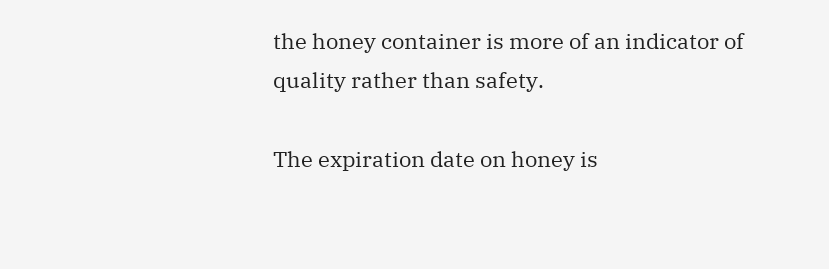the honey container is more of an indicator of quality rather than safety.

The expiration date on honey is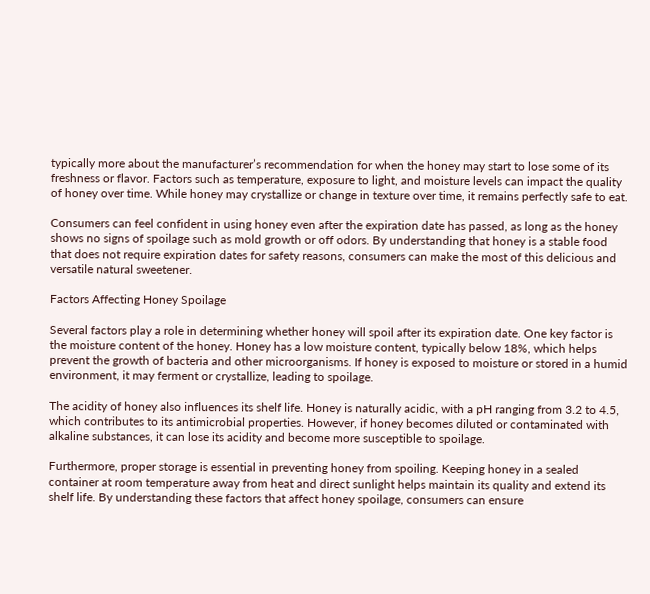typically more about the manufacturer’s recommendation for when the honey may start to lose some of its freshness or flavor. Factors such as temperature, exposure to light, and moisture levels can impact the quality of honey over time. While honey may crystallize or change in texture over time, it remains perfectly safe to eat.

Consumers can feel confident in using honey even after the expiration date has passed, as long as the honey shows no signs of spoilage such as mold growth or off odors. By understanding that honey is a stable food that does not require expiration dates for safety reasons, consumers can make the most of this delicious and versatile natural sweetener.

Factors Affecting Honey Spoilage

Several factors play a role in determining whether honey will spoil after its expiration date. One key factor is the moisture content of the honey. Honey has a low moisture content, typically below 18%, which helps prevent the growth of bacteria and other microorganisms. If honey is exposed to moisture or stored in a humid environment, it may ferment or crystallize, leading to spoilage.

The acidity of honey also influences its shelf life. Honey is naturally acidic, with a pH ranging from 3.2 to 4.5, which contributes to its antimicrobial properties. However, if honey becomes diluted or contaminated with alkaline substances, it can lose its acidity and become more susceptible to spoilage.

Furthermore, proper storage is essential in preventing honey from spoiling. Keeping honey in a sealed container at room temperature away from heat and direct sunlight helps maintain its quality and extend its shelf life. By understanding these factors that affect honey spoilage, consumers can ensure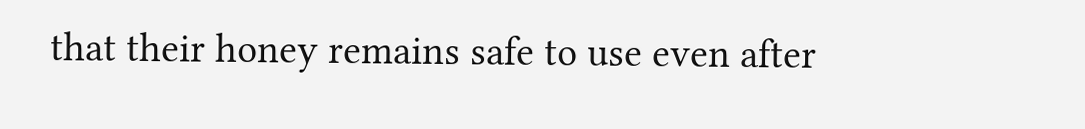that their honey remains safe to use even after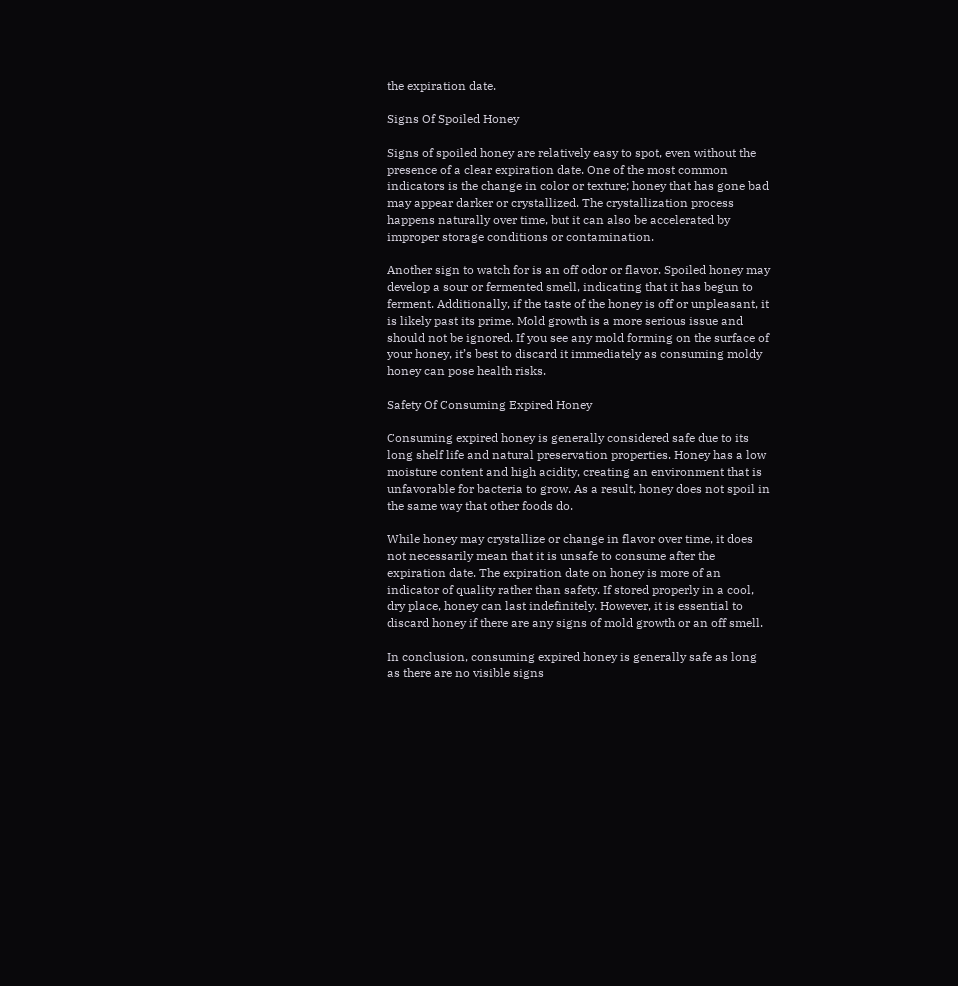the expiration date.

Signs Of Spoiled Honey

Signs of spoiled honey are relatively easy to spot, even without the presence of a clear expiration date. One of the most common indicators is the change in color or texture; honey that has gone bad may appear darker or crystallized. The crystallization process happens naturally over time, but it can also be accelerated by improper storage conditions or contamination.

Another sign to watch for is an off odor or flavor. Spoiled honey may develop a sour or fermented smell, indicating that it has begun to ferment. Additionally, if the taste of the honey is off or unpleasant, it is likely past its prime. Mold growth is a more serious issue and should not be ignored. If you see any mold forming on the surface of your honey, it’s best to discard it immediately as consuming moldy honey can pose health risks.

Safety Of Consuming Expired Honey

Consuming expired honey is generally considered safe due to its long shelf life and natural preservation properties. Honey has a low moisture content and high acidity, creating an environment that is unfavorable for bacteria to grow. As a result, honey does not spoil in the same way that other foods do.

While honey may crystallize or change in flavor over time, it does not necessarily mean that it is unsafe to consume after the expiration date. The expiration date on honey is more of an indicator of quality rather than safety. If stored properly in a cool, dry place, honey can last indefinitely. However, it is essential to discard honey if there are any signs of mold growth or an off smell.

In conclusion, consuming expired honey is generally safe as long as there are no visible signs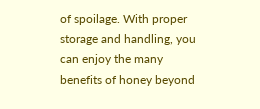of spoilage. With proper storage and handling, you can enjoy the many benefits of honey beyond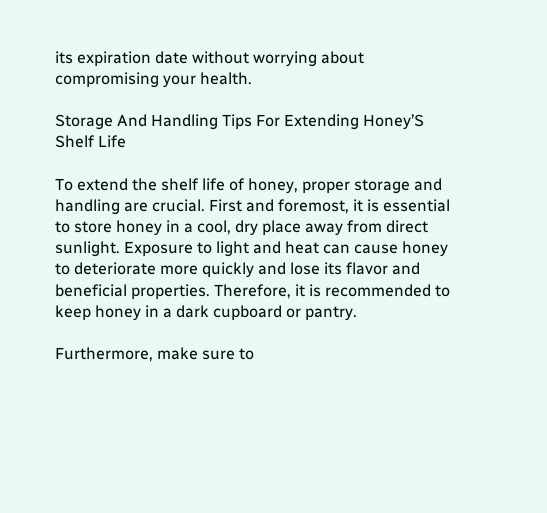its expiration date without worrying about compromising your health.

Storage And Handling Tips For Extending Honey’S Shelf Life

To extend the shelf life of honey, proper storage and handling are crucial. First and foremost, it is essential to store honey in a cool, dry place away from direct sunlight. Exposure to light and heat can cause honey to deteriorate more quickly and lose its flavor and beneficial properties. Therefore, it is recommended to keep honey in a dark cupboard or pantry.

Furthermore, make sure to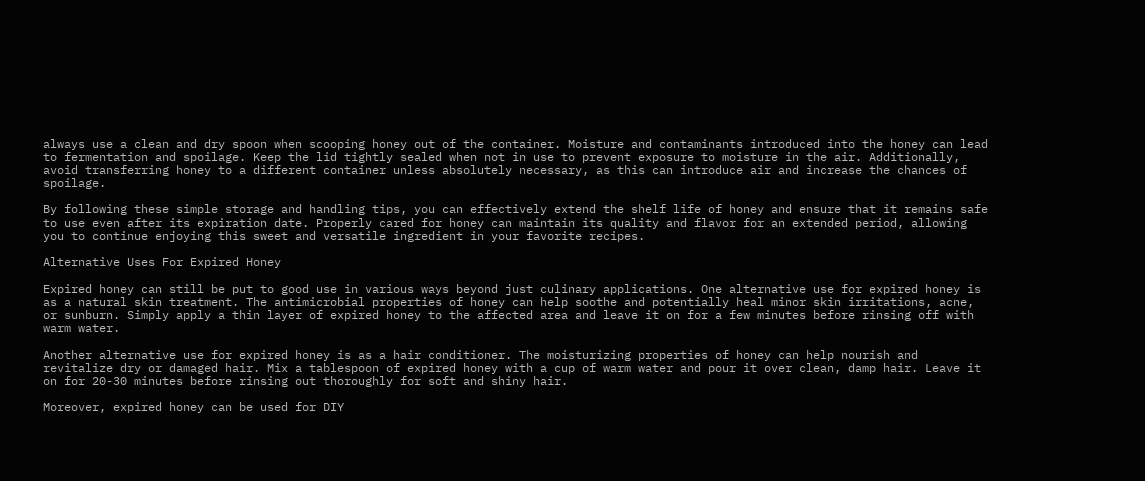always use a clean and dry spoon when scooping honey out of the container. Moisture and contaminants introduced into the honey can lead to fermentation and spoilage. Keep the lid tightly sealed when not in use to prevent exposure to moisture in the air. Additionally, avoid transferring honey to a different container unless absolutely necessary, as this can introduce air and increase the chances of spoilage.

By following these simple storage and handling tips, you can effectively extend the shelf life of honey and ensure that it remains safe to use even after its expiration date. Properly cared for honey can maintain its quality and flavor for an extended period, allowing you to continue enjoying this sweet and versatile ingredient in your favorite recipes.

Alternative Uses For Expired Honey

Expired honey can still be put to good use in various ways beyond just culinary applications. One alternative use for expired honey is as a natural skin treatment. The antimicrobial properties of honey can help soothe and potentially heal minor skin irritations, acne, or sunburn. Simply apply a thin layer of expired honey to the affected area and leave it on for a few minutes before rinsing off with warm water.

Another alternative use for expired honey is as a hair conditioner. The moisturizing properties of honey can help nourish and revitalize dry or damaged hair. Mix a tablespoon of expired honey with a cup of warm water and pour it over clean, damp hair. Leave it on for 20-30 minutes before rinsing out thoroughly for soft and shiny hair.

Moreover, expired honey can be used for DIY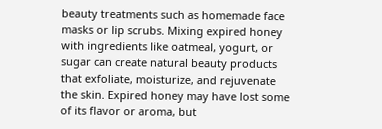beauty treatments such as homemade face masks or lip scrubs. Mixing expired honey with ingredients like oatmeal, yogurt, or sugar can create natural beauty products that exfoliate, moisturize, and rejuvenate the skin. Expired honey may have lost some of its flavor or aroma, but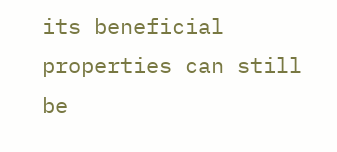its beneficial properties can still be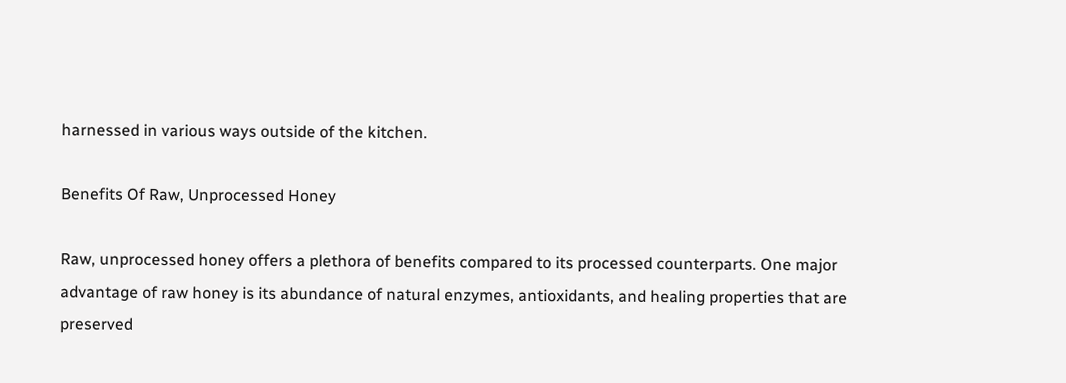harnessed in various ways outside of the kitchen.

Benefits Of Raw, Unprocessed Honey

Raw, unprocessed honey offers a plethora of benefits compared to its processed counterparts. One major advantage of raw honey is its abundance of natural enzymes, antioxidants, and healing properties that are preserved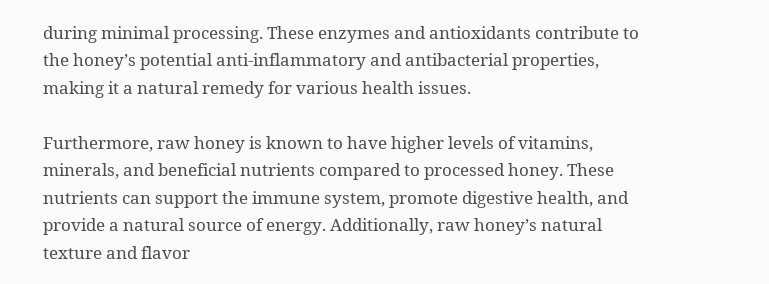during minimal processing. These enzymes and antioxidants contribute to the honey’s potential anti-inflammatory and antibacterial properties, making it a natural remedy for various health issues.

Furthermore, raw honey is known to have higher levels of vitamins, minerals, and beneficial nutrients compared to processed honey. These nutrients can support the immune system, promote digestive health, and provide a natural source of energy. Additionally, raw honey’s natural texture and flavor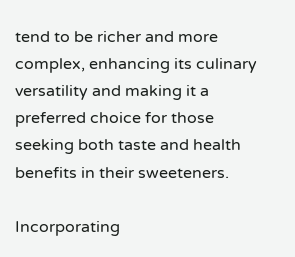tend to be richer and more complex, enhancing its culinary versatility and making it a preferred choice for those seeking both taste and health benefits in their sweeteners.

Incorporating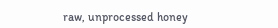raw, unprocessed honey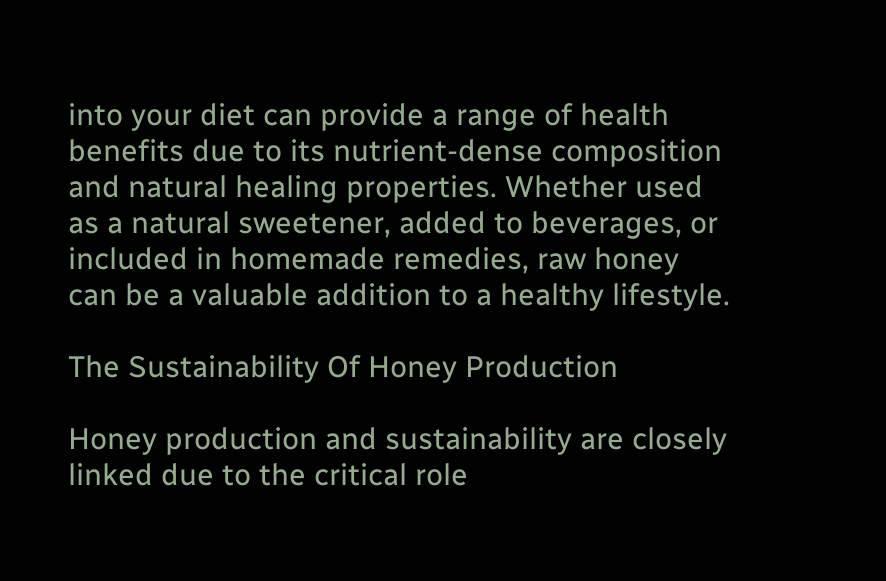into your diet can provide a range of health benefits due to its nutrient-dense composition and natural healing properties. Whether used as a natural sweetener, added to beverages, or included in homemade remedies, raw honey can be a valuable addition to a healthy lifestyle.

The Sustainability Of Honey Production

Honey production and sustainability are closely linked due to the critical role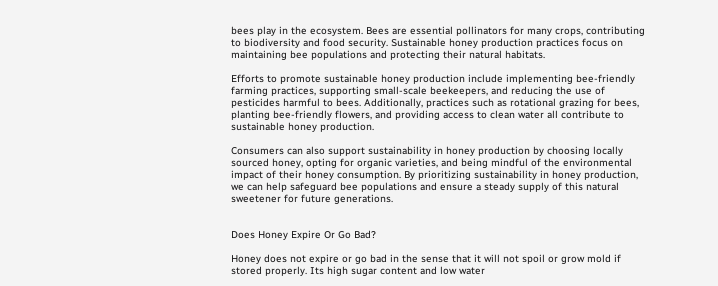bees play in the ecosystem. Bees are essential pollinators for many crops, contributing to biodiversity and food security. Sustainable honey production practices focus on maintaining bee populations and protecting their natural habitats.

Efforts to promote sustainable honey production include implementing bee-friendly farming practices, supporting small-scale beekeepers, and reducing the use of pesticides harmful to bees. Additionally, practices such as rotational grazing for bees, planting bee-friendly flowers, and providing access to clean water all contribute to sustainable honey production.

Consumers can also support sustainability in honey production by choosing locally sourced honey, opting for organic varieties, and being mindful of the environmental impact of their honey consumption. By prioritizing sustainability in honey production, we can help safeguard bee populations and ensure a steady supply of this natural sweetener for future generations.


Does Honey Expire Or Go Bad?

Honey does not expire or go bad in the sense that it will not spoil or grow mold if stored properly. Its high sugar content and low water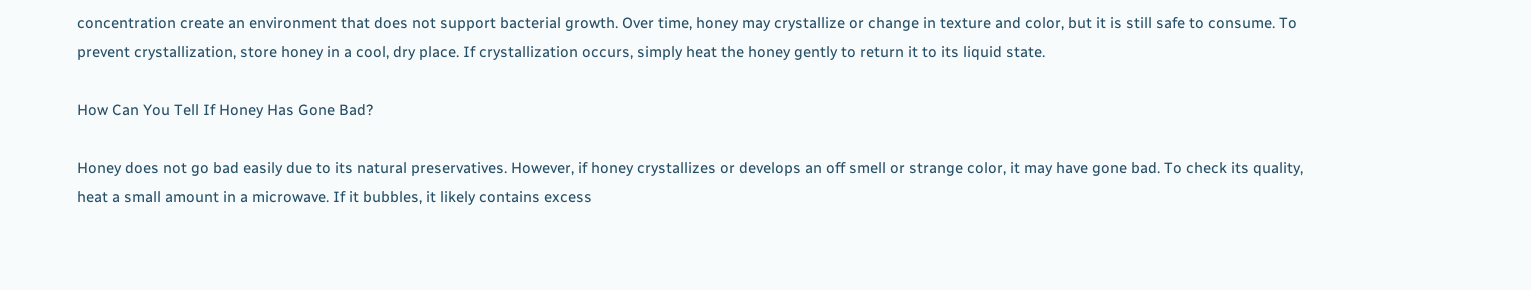concentration create an environment that does not support bacterial growth. Over time, honey may crystallize or change in texture and color, but it is still safe to consume. To prevent crystallization, store honey in a cool, dry place. If crystallization occurs, simply heat the honey gently to return it to its liquid state.

How Can You Tell If Honey Has Gone Bad?

Honey does not go bad easily due to its natural preservatives. However, if honey crystallizes or develops an off smell or strange color, it may have gone bad. To check its quality, heat a small amount in a microwave. If it bubbles, it likely contains excess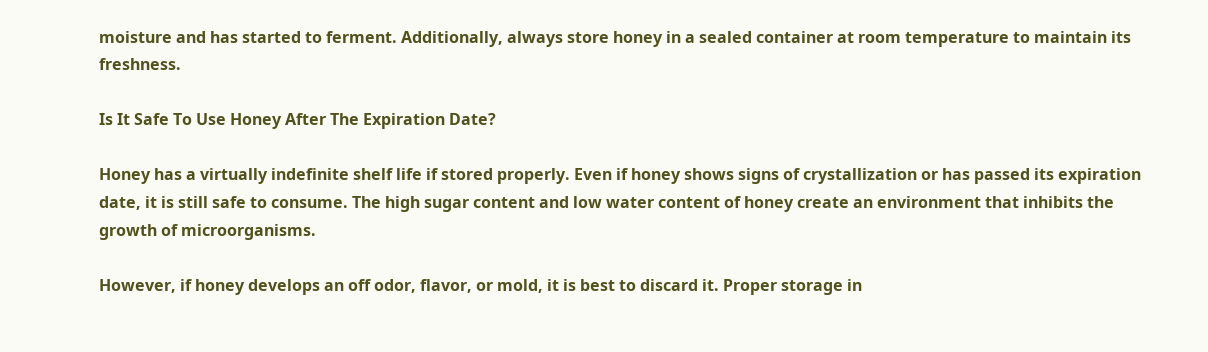moisture and has started to ferment. Additionally, always store honey in a sealed container at room temperature to maintain its freshness.

Is It Safe To Use Honey After The Expiration Date?

Honey has a virtually indefinite shelf life if stored properly. Even if honey shows signs of crystallization or has passed its expiration date, it is still safe to consume. The high sugar content and low water content of honey create an environment that inhibits the growth of microorganisms.

However, if honey develops an off odor, flavor, or mold, it is best to discard it. Proper storage in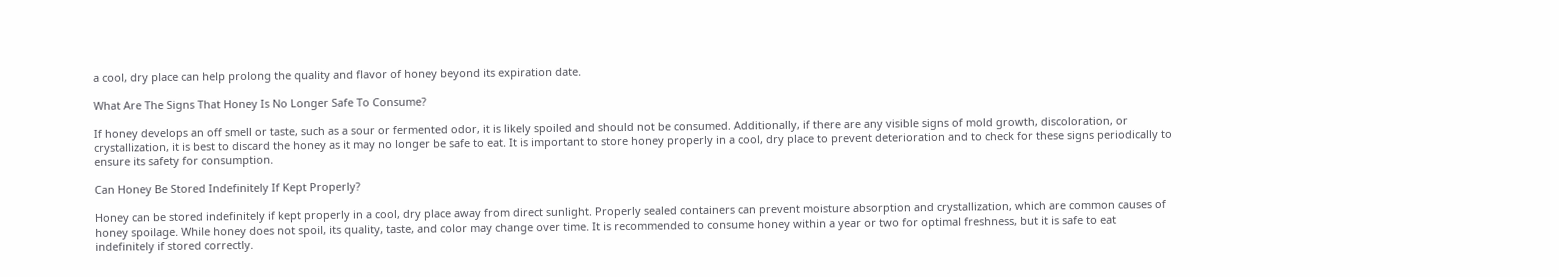a cool, dry place can help prolong the quality and flavor of honey beyond its expiration date.

What Are The Signs That Honey Is No Longer Safe To Consume?

If honey develops an off smell or taste, such as a sour or fermented odor, it is likely spoiled and should not be consumed. Additionally, if there are any visible signs of mold growth, discoloration, or crystallization, it is best to discard the honey as it may no longer be safe to eat. It is important to store honey properly in a cool, dry place to prevent deterioration and to check for these signs periodically to ensure its safety for consumption.

Can Honey Be Stored Indefinitely If Kept Properly?

Honey can be stored indefinitely if kept properly in a cool, dry place away from direct sunlight. Properly sealed containers can prevent moisture absorption and crystallization, which are common causes of honey spoilage. While honey does not spoil, its quality, taste, and color may change over time. It is recommended to consume honey within a year or two for optimal freshness, but it is safe to eat indefinitely if stored correctly.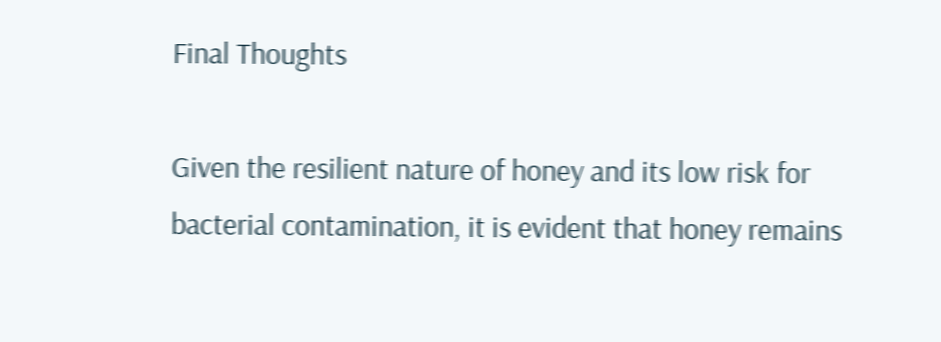Final Thoughts

Given the resilient nature of honey and its low risk for bacterial contamination, it is evident that honey remains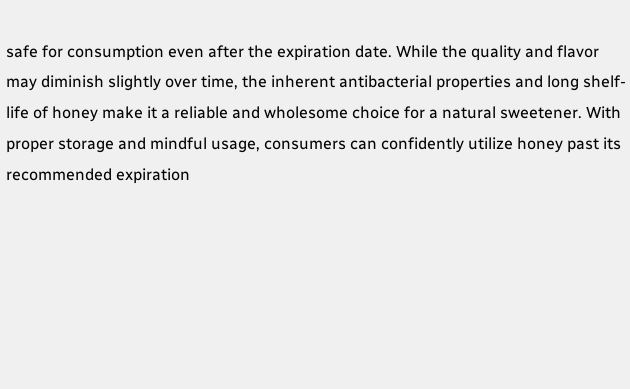safe for consumption even after the expiration date. While the quality and flavor may diminish slightly over time, the inherent antibacterial properties and long shelf-life of honey make it a reliable and wholesome choice for a natural sweetener. With proper storage and mindful usage, consumers can confidently utilize honey past its recommended expiration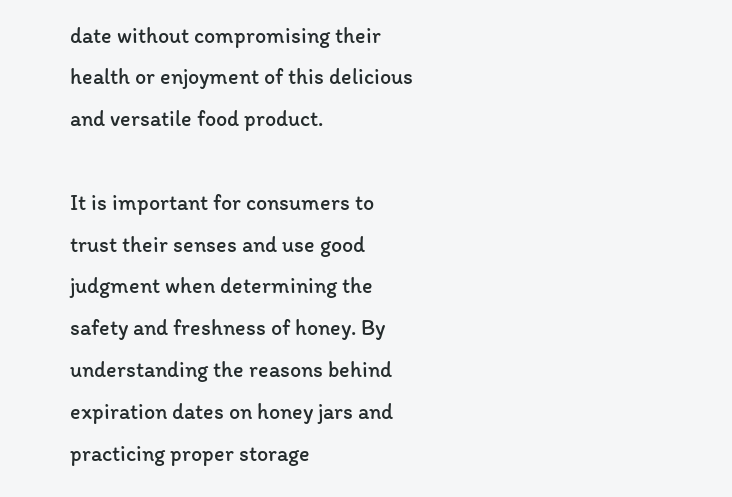date without compromising their health or enjoyment of this delicious and versatile food product.

It is important for consumers to trust their senses and use good judgment when determining the safety and freshness of honey. By understanding the reasons behind expiration dates on honey jars and practicing proper storage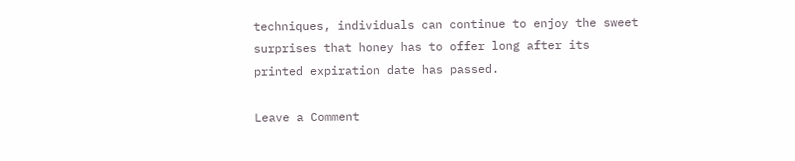techniques, individuals can continue to enjoy the sweet surprises that honey has to offer long after its printed expiration date has passed.

Leave a Comment